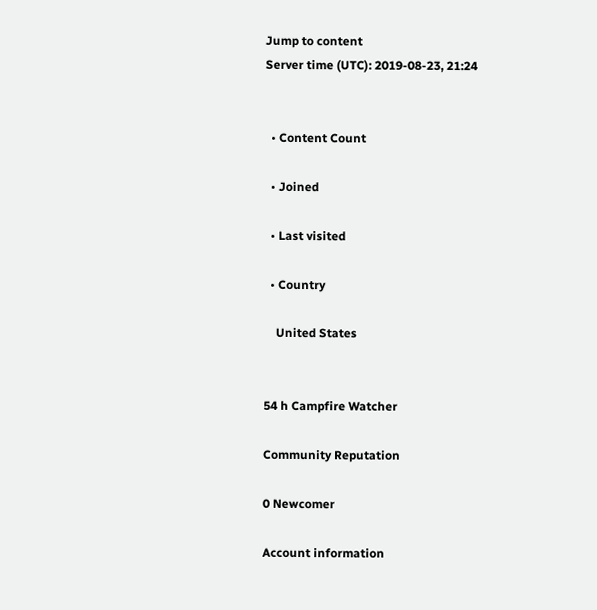Jump to content
Server time (UTC): 2019-08-23, 21:24


  • Content Count

  • Joined

  • Last visited

  • Country

    United States


54 h Campfire Watcher

Community Reputation

0 Newcomer

Account information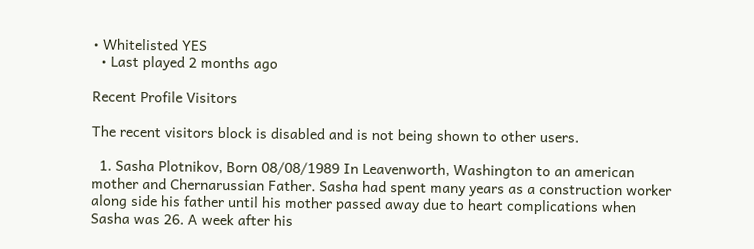• Whitelisted YES
  • Last played 2 months ago

Recent Profile Visitors

The recent visitors block is disabled and is not being shown to other users.

  1. Sasha Plotnikov, Born 08/08/1989 In Leavenworth, Washington to an american mother and Chernarussian Father. Sasha had spent many years as a construction worker along side his father until his mother passed away due to heart complications when Sasha was 26. A week after his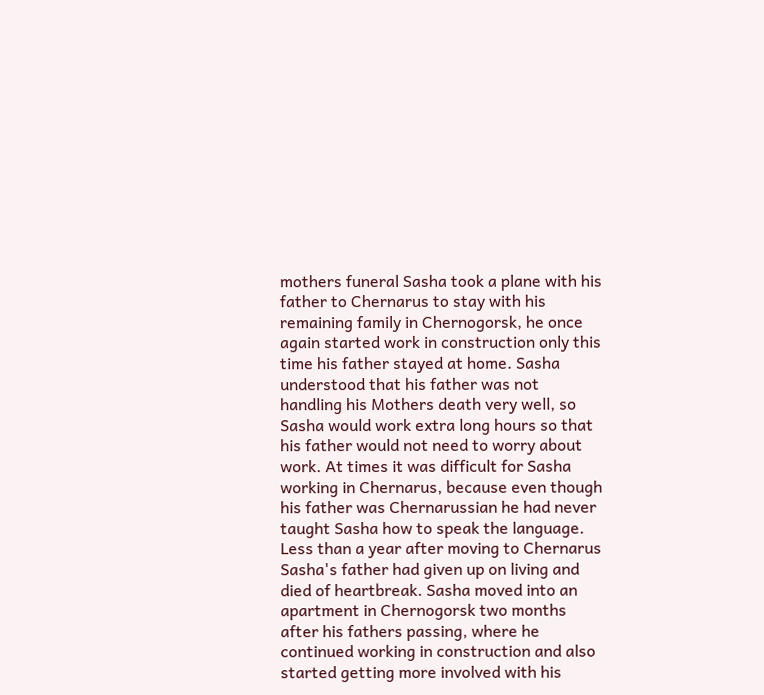mothers funeral Sasha took a plane with his father to Chernarus to stay with his remaining family in Chernogorsk, he once again started work in construction only this time his father stayed at home. Sasha understood that his father was not handling his Mothers death very well, so Sasha would work extra long hours so that his father would not need to worry about work. At times it was difficult for Sasha working in Chernarus, because even though his father was Chernarussian he had never taught Sasha how to speak the language. Less than a year after moving to Chernarus Sasha's father had given up on living and died of heartbreak. Sasha moved into an apartment in Chernogorsk two months after his fathers passing, where he continued working in construction and also started getting more involved with his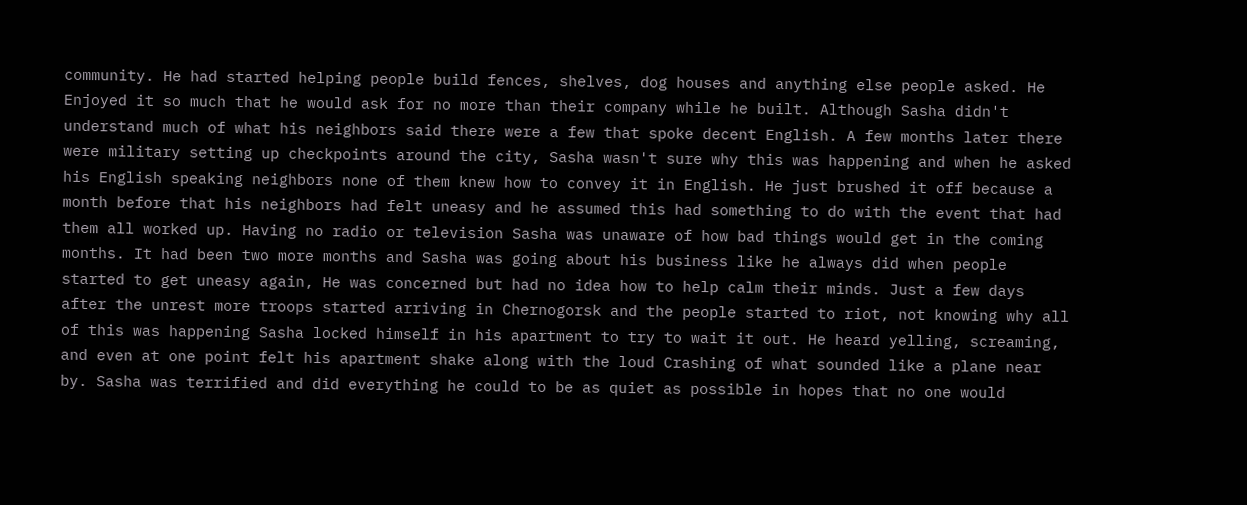community. He had started helping people build fences, shelves, dog houses and anything else people asked. He Enjoyed it so much that he would ask for no more than their company while he built. Although Sasha didn't understand much of what his neighbors said there were a few that spoke decent English. A few months later there were military setting up checkpoints around the city, Sasha wasn't sure why this was happening and when he asked his English speaking neighbors none of them knew how to convey it in English. He just brushed it off because a month before that his neighbors had felt uneasy and he assumed this had something to do with the event that had them all worked up. Having no radio or television Sasha was unaware of how bad things would get in the coming months. It had been two more months and Sasha was going about his business like he always did when people started to get uneasy again, He was concerned but had no idea how to help calm their minds. Just a few days after the unrest more troops started arriving in Chernogorsk and the people started to riot, not knowing why all of this was happening Sasha locked himself in his apartment to try to wait it out. He heard yelling, screaming, and even at one point felt his apartment shake along with the loud Crashing of what sounded like a plane near by. Sasha was terrified and did everything he could to be as quiet as possible in hopes that no one would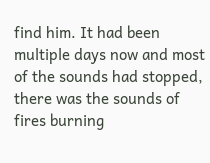find him. It had been multiple days now and most of the sounds had stopped, there was the sounds of fires burning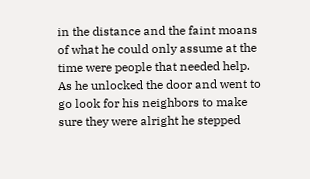in the distance and the faint moans of what he could only assume at the time were people that needed help. As he unlocked the door and went to go look for his neighbors to make sure they were alright he stepped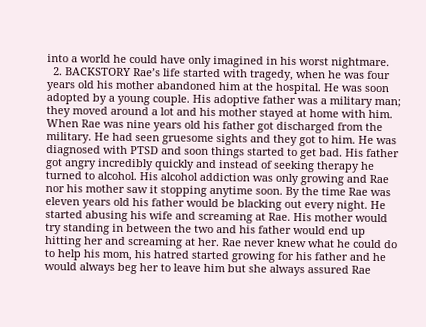into a world he could have only imagined in his worst nightmare.
  2. BACKSTORY Rae’s life started with tragedy, when he was four years old his mother abandoned him at the hospital. He was soon adopted by a young couple. His adoptive father was a military man; they moved around a lot and his mother stayed at home with him. When Rae was nine years old his father got discharged from the military. He had seen gruesome sights and they got to him. He was diagnosed with PTSD and soon things started to get bad. His father got angry incredibly quickly and instead of seeking therapy he turned to alcohol. His alcohol addiction was only growing and Rae nor his mother saw it stopping anytime soon. By the time Rae was eleven years old his father would be blacking out every night. He started abusing his wife and screaming at Rae. His mother would try standing in between the two and his father would end up hitting her and screaming at her. Rae never knew what he could do to help his mom, his hatred started growing for his father and he would always beg her to leave him but she always assured Rae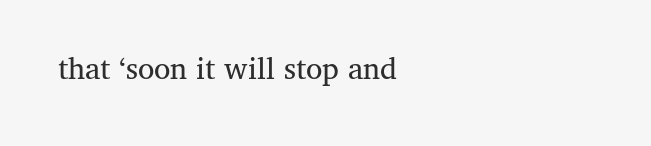that ‘soon it will stop and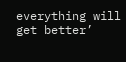everything will get better’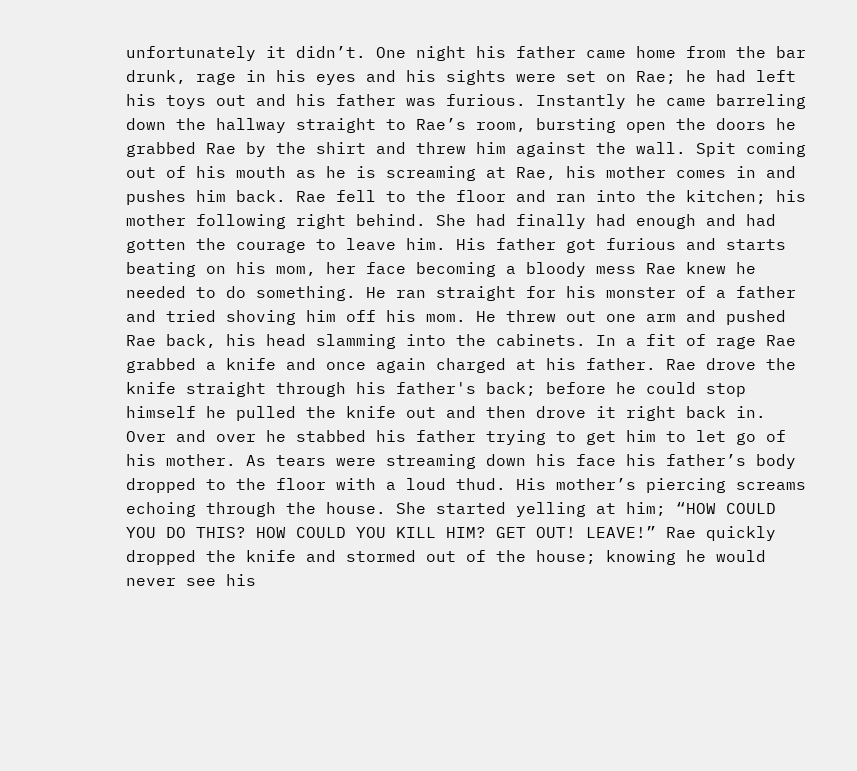unfortunately it didn’t. One night his father came home from the bar drunk, rage in his eyes and his sights were set on Rae; he had left his toys out and his father was furious. Instantly he came barreling down the hallway straight to Rae’s room, bursting open the doors he grabbed Rae by the shirt and threw him against the wall. Spit coming out of his mouth as he is screaming at Rae, his mother comes in and pushes him back. Rae fell to the floor and ran into the kitchen; his mother following right behind. She had finally had enough and had gotten the courage to leave him. His father got furious and starts beating on his mom, her face becoming a bloody mess Rae knew he needed to do something. He ran straight for his monster of a father and tried shoving him off his mom. He threw out one arm and pushed Rae back, his head slamming into the cabinets. In a fit of rage Rae grabbed a knife and once again charged at his father. Rae drove the knife straight through his father's back; before he could stop himself he pulled the knife out and then drove it right back in. Over and over he stabbed his father trying to get him to let go of his mother. As tears were streaming down his face his father’s body dropped to the floor with a loud thud. His mother’s piercing screams echoing through the house. She started yelling at him; “HOW COULD YOU DO THIS? HOW COULD YOU KILL HIM? GET OUT! LEAVE!” Rae quickly dropped the knife and stormed out of the house; knowing he would never see his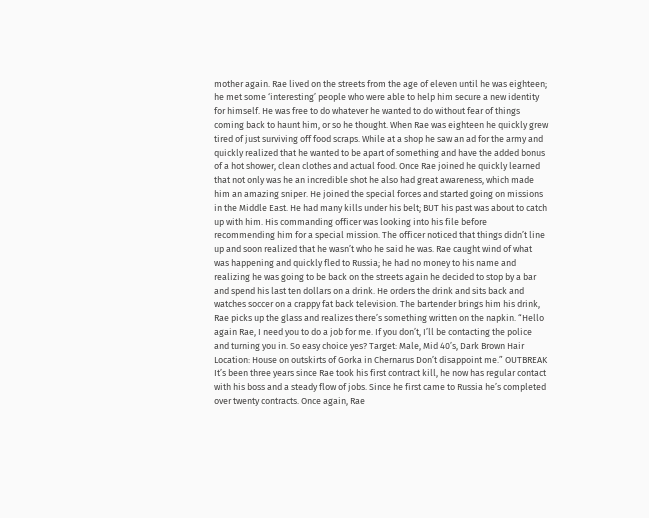mother again. Rae lived on the streets from the age of eleven until he was eighteen; he met some ‘interesting’ people who were able to help him secure a new identity for himself. He was free to do whatever he wanted to do without fear of things coming back to haunt him, or so he thought. When Rae was eighteen he quickly grew tired of just surviving off food scraps. While at a shop he saw an ad for the army and quickly realized that he wanted to be apart of something and have the added bonus of a hot shower, clean clothes and actual food. Once Rae joined he quickly learned that not only was he an incredible shot he also had great awareness, which made him an amazing sniper. He joined the special forces and started going on missions in the Middle East. He had many kills under his belt; BUT his past was about to catch up with him. His commanding officer was looking into his file before recommending him for a special mission. The officer noticed that things didn’t line up and soon realized that he wasn’t who he said he was. Rae caught wind of what was happening and quickly fled to Russia; he had no money to his name and realizing he was going to be back on the streets again he decided to stop by a bar and spend his last ten dollars on a drink. He orders the drink and sits back and watches soccer on a crappy fat back television. The bartender brings him his drink, Rae picks up the glass and realizes there’s something written on the napkin. “Hello again Rae, I need you to do a job for me. If you don’t, I’ll be contacting the police and turning you in. So easy choice yes? Target: Male, Mid 40’s, Dark Brown Hair Location: House on outskirts of Gorka in Chernarus Don’t disappoint me.” OUTBREAK It’s been three years since Rae took his first contract kill, he now has regular contact with his boss and a steady flow of jobs. Since he first came to Russia he’s completed over twenty contracts. Once again, Rae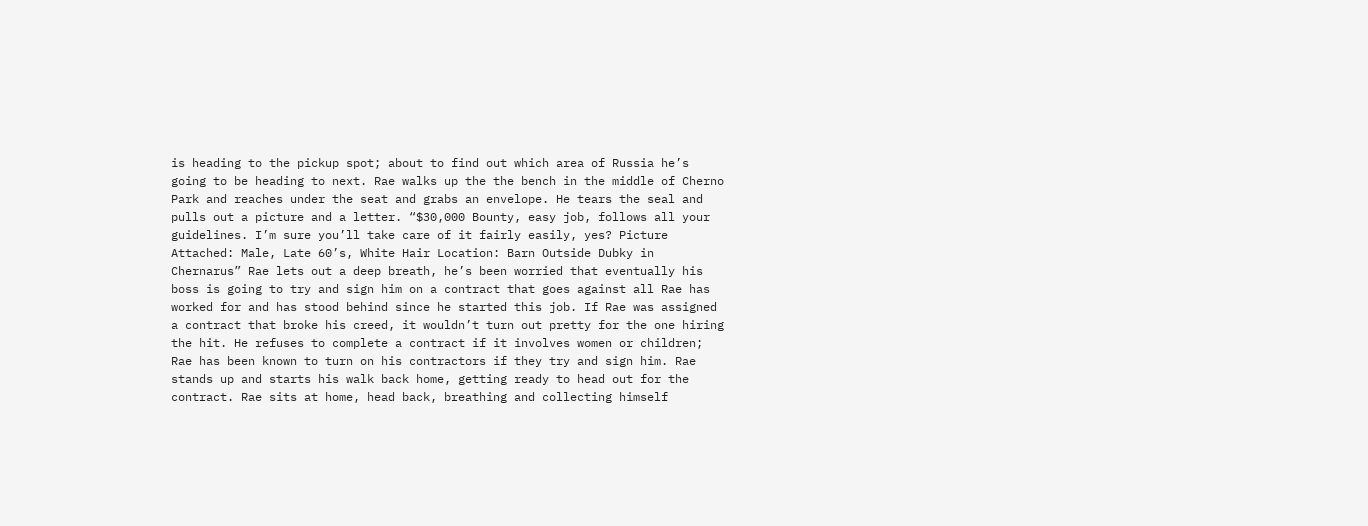is heading to the pickup spot; about to find out which area of Russia he’s going to be heading to next. Rae walks up the the bench in the middle of Cherno Park and reaches under the seat and grabs an envelope. He tears the seal and pulls out a picture and a letter. “$30,000 Bounty, easy job, follows all your guidelines. I’m sure you’ll take care of it fairly easily, yes? Picture Attached: Male, Late 60’s, White Hair Location: Barn Outside Dubky in Chernarus” Rae lets out a deep breath, he’s been worried that eventually his boss is going to try and sign him on a contract that goes against all Rae has worked for and has stood behind since he started this job. If Rae was assigned a contract that broke his creed, it wouldn’t turn out pretty for the one hiring the hit. He refuses to complete a contract if it involves women or children; Rae has been known to turn on his contractors if they try and sign him. Rae stands up and starts his walk back home, getting ready to head out for the contract. Rae sits at home, head back, breathing and collecting himself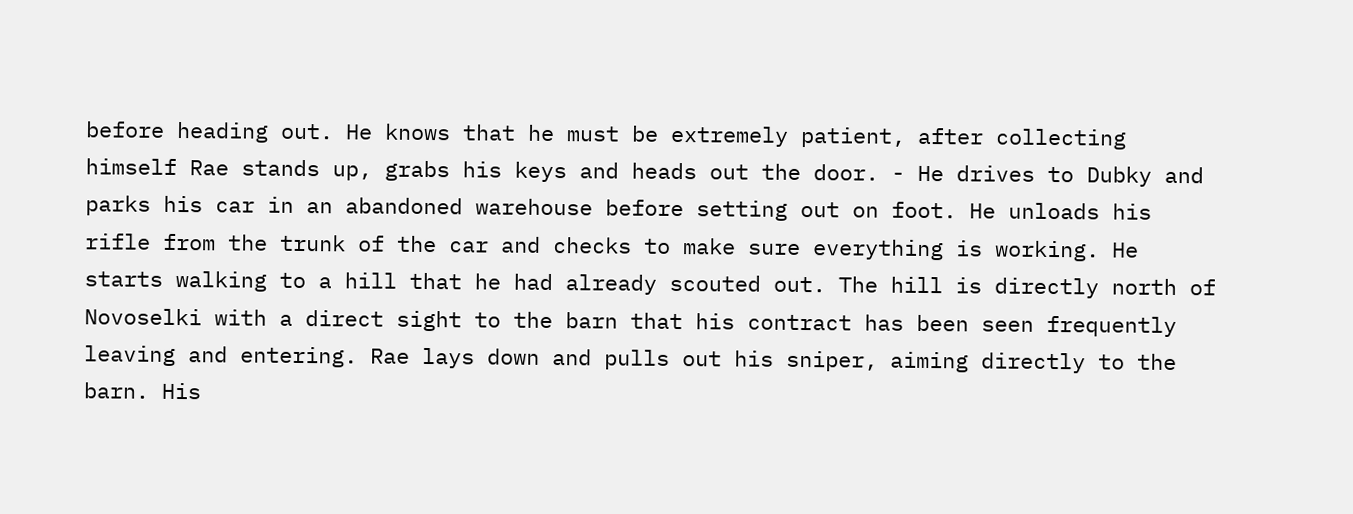before heading out. He knows that he must be extremely patient, after collecting himself Rae stands up, grabs his keys and heads out the door. - He drives to Dubky and parks his car in an abandoned warehouse before setting out on foot. He unloads his rifle from the trunk of the car and checks to make sure everything is working. He starts walking to a hill that he had already scouted out. The hill is directly north of Novoselki with a direct sight to the barn that his contract has been seen frequently leaving and entering. Rae lays down and pulls out his sniper, aiming directly to the barn. His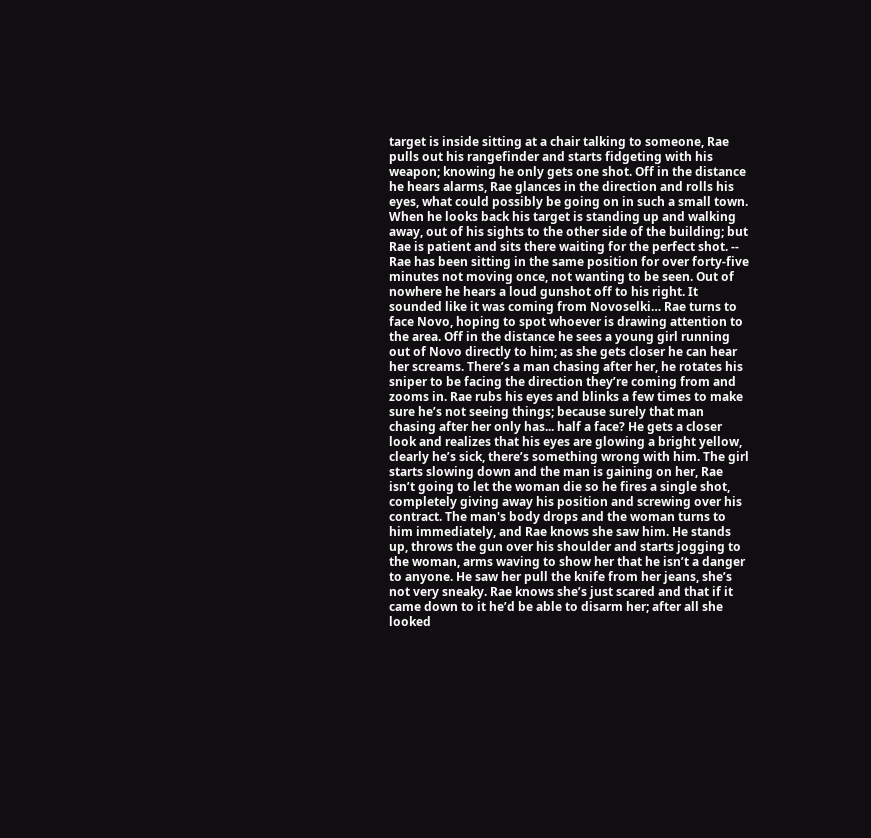target is inside sitting at a chair talking to someone, Rae pulls out his rangefinder and starts fidgeting with his weapon; knowing he only gets one shot. Off in the distance he hears alarms, Rae glances in the direction and rolls his eyes, what could possibly be going on in such a small town. When he looks back his target is standing up and walking away, out of his sights to the other side of the building; but Rae is patient and sits there waiting for the perfect shot. -- Rae has been sitting in the same position for over forty-five minutes not moving once, not wanting to be seen. Out of nowhere he hears a loud gunshot off to his right. It sounded like it was coming from Novoselki… Rae turns to face Novo, hoping to spot whoever is drawing attention to the area. Off in the distance he sees a young girl running out of Novo directly to him; as she gets closer he can hear her screams. There’s a man chasing after her, he rotates his sniper to be facing the direction they’re coming from and zooms in. Rae rubs his eyes and blinks a few times to make sure he’s not seeing things; because surely that man chasing after her only has... half a face? He gets a closer look and realizes that his eyes are glowing a bright yellow, clearly he’s sick, there’s something wrong with him. The girl starts slowing down and the man is gaining on her, Rae isn’t going to let the woman die so he fires a single shot, completely giving away his position and screwing over his contract. The man's body drops and the woman turns to him immediately, and Rae knows she saw him. He stands up, throws the gun over his shoulder and starts jogging to the woman, arms waving to show her that he isn’t a danger to anyone. He saw her pull the knife from her jeans, she’s not very sneaky. Rae knows she’s just scared and that if it came down to it he’d be able to disarm her; after all she looked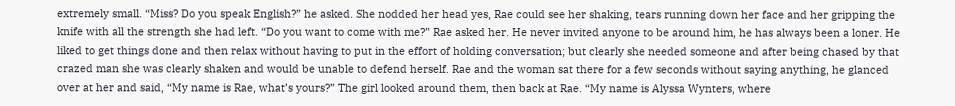extremely small. “Miss? Do you speak English?” he asked. She nodded her head yes, Rae could see her shaking, tears running down her face and her gripping the knife with all the strength she had left. “Do you want to come with me?” Rae asked her. He never invited anyone to be around him, he has always been a loner. He liked to get things done and then relax without having to put in the effort of holding conversation; but clearly she needed someone and after being chased by that crazed man she was clearly shaken and would be unable to defend herself. Rae and the woman sat there for a few seconds without saying anything, he glanced over at her and said, “My name is Rae, what’s yours?” The girl looked around them, then back at Rae. “My name is Alyssa Wynters, where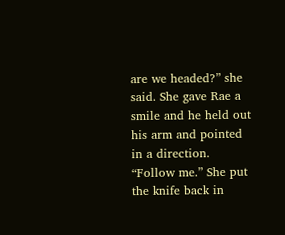are we headed?” she said. She gave Rae a smile and he held out his arm and pointed in a direction. “Follow me.” She put the knife back in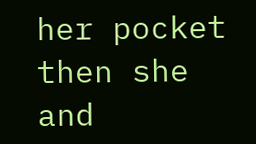her pocket then she and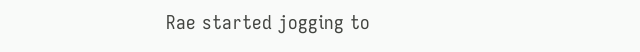Rae started jogging to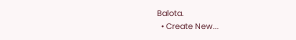Balota.
  • Create New...